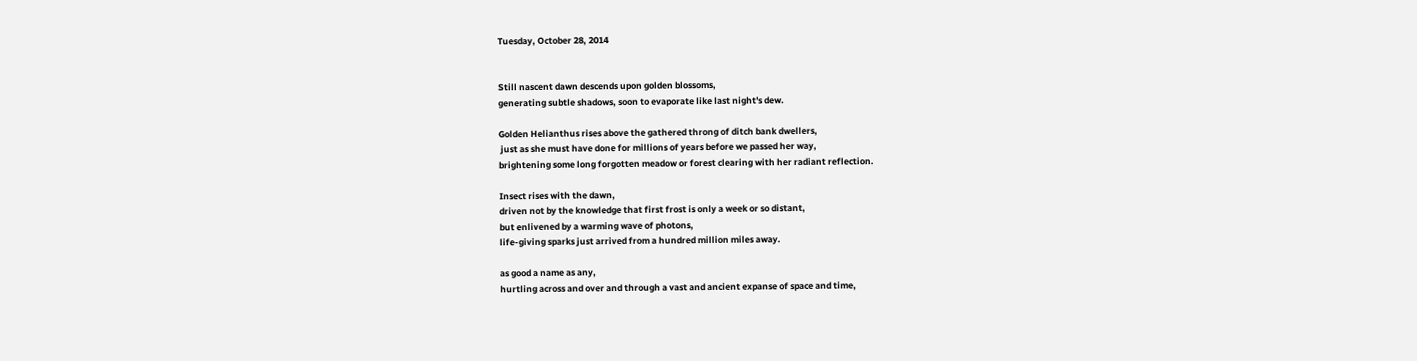Tuesday, October 28, 2014


Still nascent dawn descends upon golden blossoms,
generating subtle shadows, soon to evaporate like last night's dew.

Golden Helianthus rises above the gathered throng of ditch bank dwellers,
 just as she must have done for millions of years before we passed her way,
brightening some long forgotten meadow or forest clearing with her radiant reflection.

Insect rises with the dawn,
driven not by the knowledge that first frost is only a week or so distant,
but enlivened by a warming wave of photons,
life-giving sparks just arrived from a hundred million miles away.

as good a name as any,
hurtling across and over and through a vast and ancient expanse of space and time,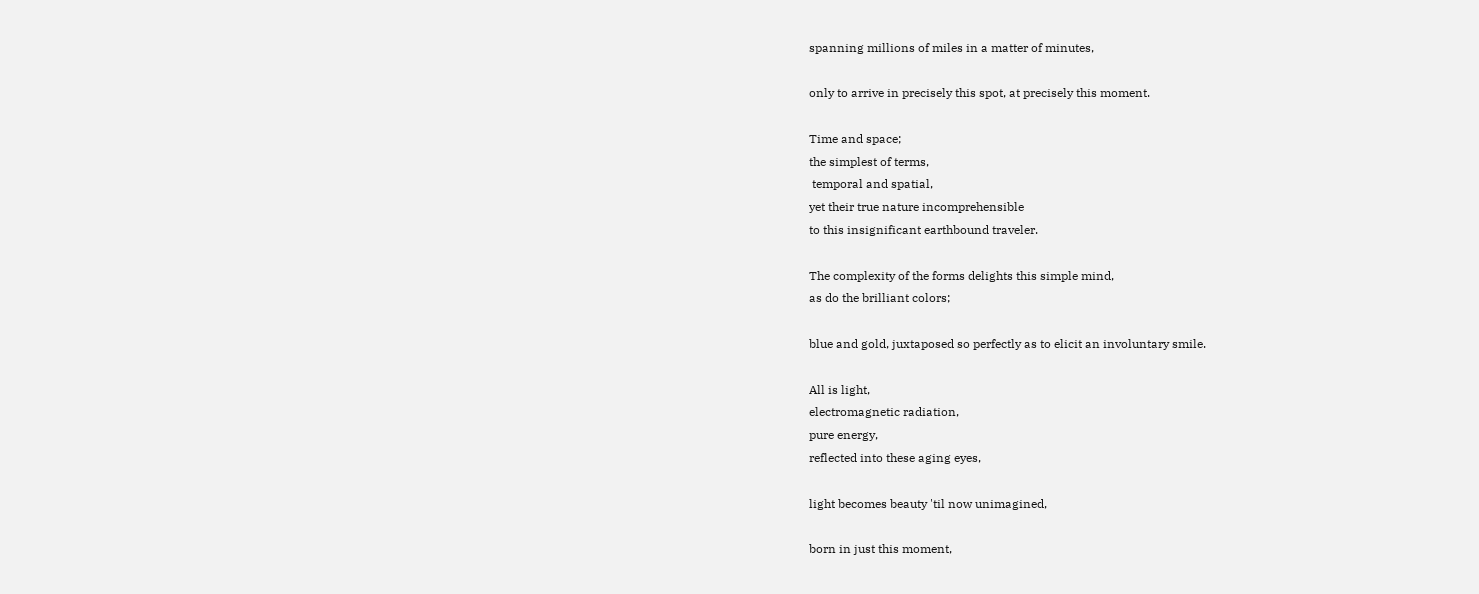spanning millions of miles in a matter of minutes,

only to arrive in precisely this spot, at precisely this moment.

Time and space;
the simplest of terms,
 temporal and spatial,
yet their true nature incomprehensible
to this insignificant earthbound traveler.

The complexity of the forms delights this simple mind,
as do the brilliant colors;

blue and gold, juxtaposed so perfectly as to elicit an involuntary smile.

All is light,
electromagnetic radiation,
pure energy,
reflected into these aging eyes,

light becomes beauty 'til now unimagined,

born in just this moment,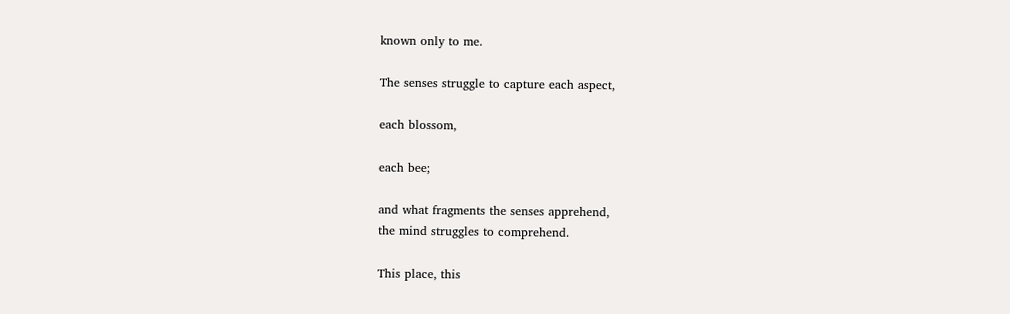known only to me.

The senses struggle to capture each aspect,

each blossom,

each bee;

and what fragments the senses apprehend,
the mind struggles to comprehend.

This place, this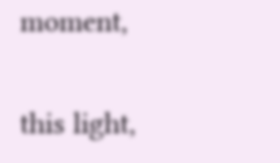moment,

this light,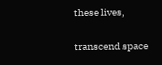these lives,

transcend space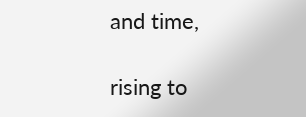and time,

rising to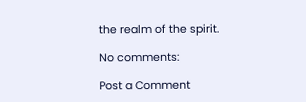the realm of the spirit.

No comments:

Post a Comment